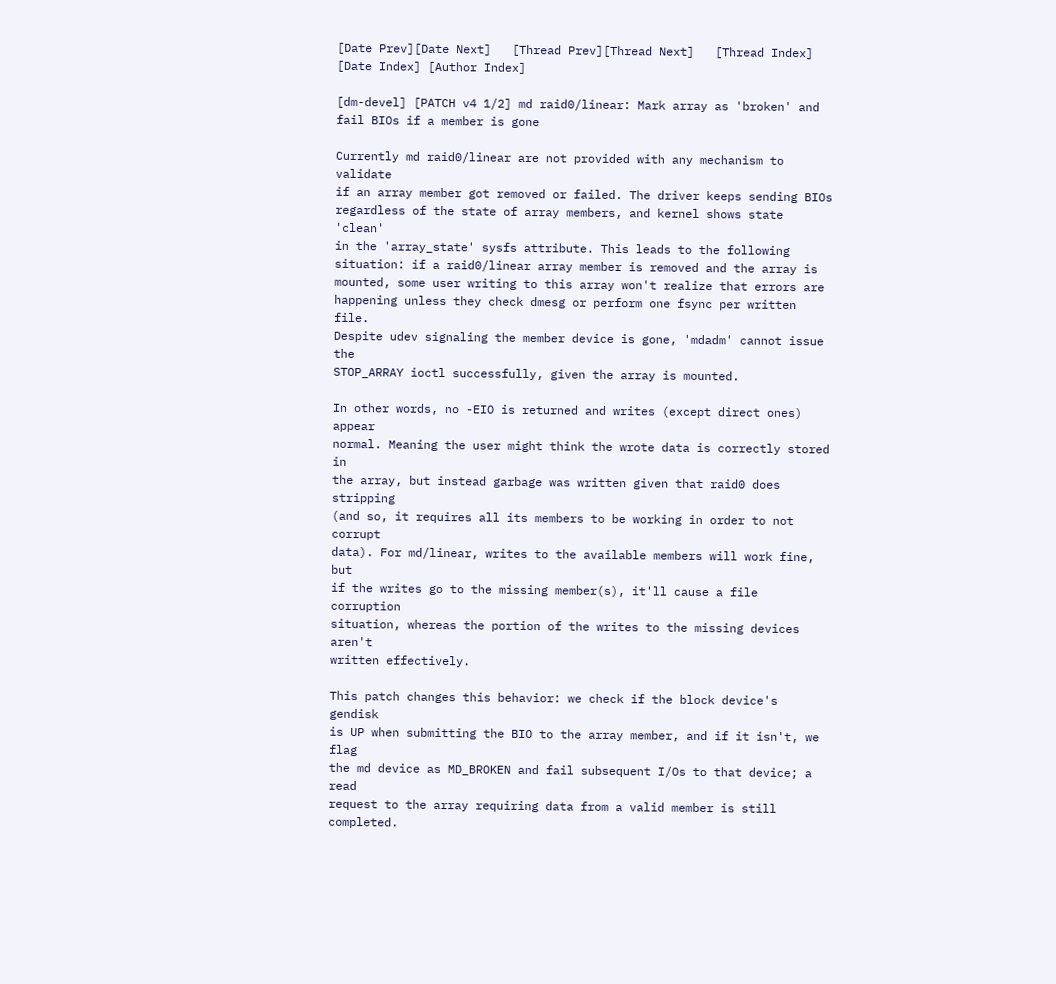[Date Prev][Date Next]   [Thread Prev][Thread Next]   [Thread Index] [Date Index] [Author Index]

[dm-devel] [PATCH v4 1/2] md raid0/linear: Mark array as 'broken' and fail BIOs if a member is gone

Currently md raid0/linear are not provided with any mechanism to validate
if an array member got removed or failed. The driver keeps sending BIOs
regardless of the state of array members, and kernel shows state 'clean'
in the 'array_state' sysfs attribute. This leads to the following
situation: if a raid0/linear array member is removed and the array is
mounted, some user writing to this array won't realize that errors are
happening unless they check dmesg or perform one fsync per written file.
Despite udev signaling the member device is gone, 'mdadm' cannot issue the
STOP_ARRAY ioctl successfully, given the array is mounted.

In other words, no -EIO is returned and writes (except direct ones) appear
normal. Meaning the user might think the wrote data is correctly stored in
the array, but instead garbage was written given that raid0 does stripping
(and so, it requires all its members to be working in order to not corrupt
data). For md/linear, writes to the available members will work fine, but
if the writes go to the missing member(s), it'll cause a file corruption
situation, whereas the portion of the writes to the missing devices aren't
written effectively.

This patch changes this behavior: we check if the block device's gendisk
is UP when submitting the BIO to the array member, and if it isn't, we flag
the md device as MD_BROKEN and fail subsequent I/Os to that device; a read
request to the array requiring data from a valid member is still completed.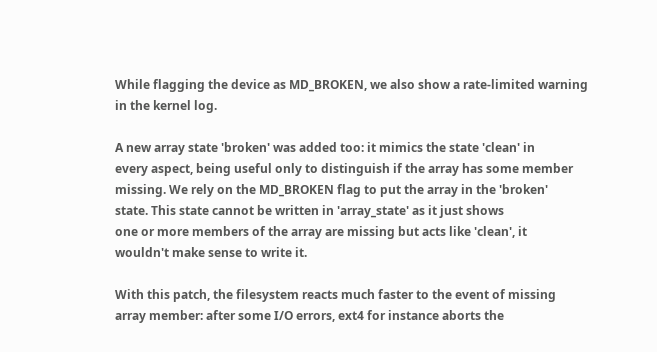While flagging the device as MD_BROKEN, we also show a rate-limited warning
in the kernel log.

A new array state 'broken' was added too: it mimics the state 'clean' in
every aspect, being useful only to distinguish if the array has some member
missing. We rely on the MD_BROKEN flag to put the array in the 'broken'
state. This state cannot be written in 'array_state' as it just shows
one or more members of the array are missing but acts like 'clean', it
wouldn't make sense to write it.

With this patch, the filesystem reacts much faster to the event of missing
array member: after some I/O errors, ext4 for instance aborts the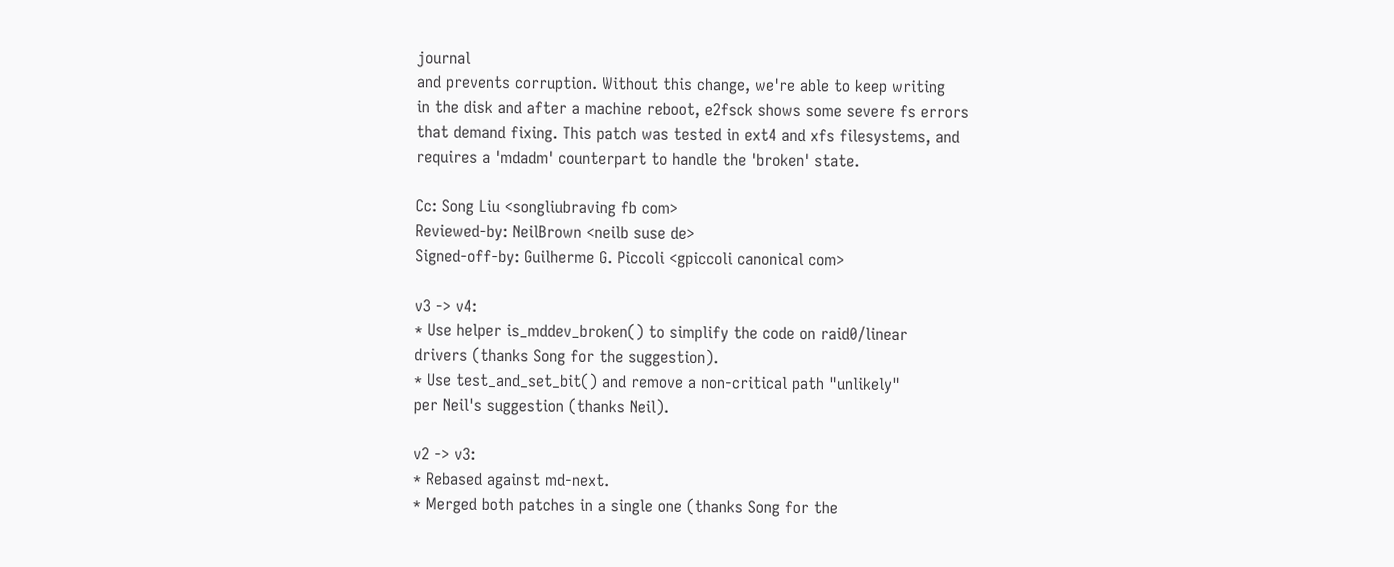journal
and prevents corruption. Without this change, we're able to keep writing
in the disk and after a machine reboot, e2fsck shows some severe fs errors
that demand fixing. This patch was tested in ext4 and xfs filesystems, and
requires a 'mdadm' counterpart to handle the 'broken' state.

Cc: Song Liu <songliubraving fb com>
Reviewed-by: NeilBrown <neilb suse de>
Signed-off-by: Guilherme G. Piccoli <gpiccoli canonical com>

v3 -> v4:
* Use helper is_mddev_broken() to simplify the code on raid0/linear
drivers (thanks Song for the suggestion).
* Use test_and_set_bit() and remove a non-critical path "unlikely"
per Neil's suggestion (thanks Neil).

v2 -> v3:
* Rebased against md-next.
* Merged both patches in a single one (thanks Song for the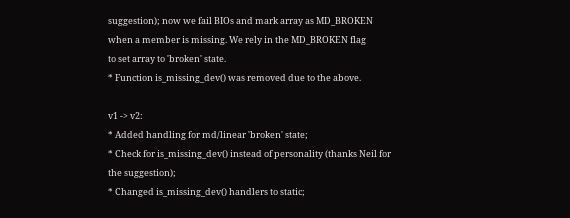suggestion); now we fail BIOs and mark array as MD_BROKEN
when a member is missing. We rely in the MD_BROKEN flag
to set array to 'broken' state.
* Function is_missing_dev() was removed due to the above.

v1 -> v2:
* Added handling for md/linear 'broken' state;
* Check for is_missing_dev() instead of personality (thanks Neil for
the suggestion);
* Changed is_missing_dev() handlers to static;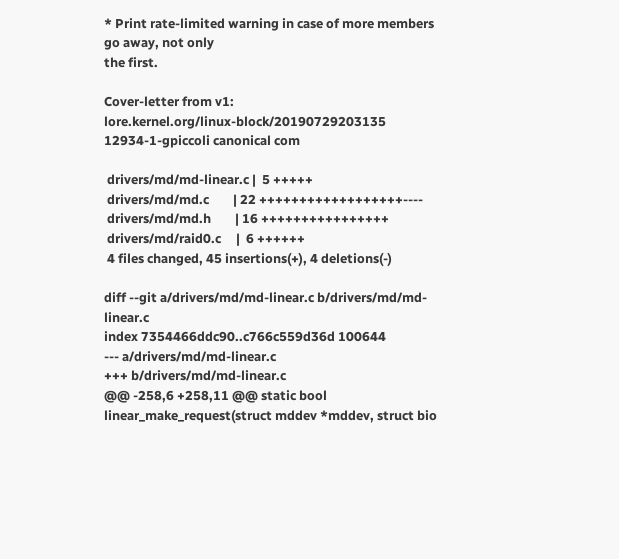* Print rate-limited warning in case of more members go away, not only
the first.

Cover-letter from v1:
lore.kernel.org/linux-block/20190729203135 12934-1-gpiccoli canonical com

 drivers/md/md-linear.c |  5 +++++
 drivers/md/md.c        | 22 ++++++++++++++++++----
 drivers/md/md.h        | 16 ++++++++++++++++
 drivers/md/raid0.c     |  6 ++++++
 4 files changed, 45 insertions(+), 4 deletions(-)

diff --git a/drivers/md/md-linear.c b/drivers/md/md-linear.c
index 7354466ddc90..c766c559d36d 100644
--- a/drivers/md/md-linear.c
+++ b/drivers/md/md-linear.c
@@ -258,6 +258,11 @@ static bool linear_make_request(struct mddev *mddev, struct bio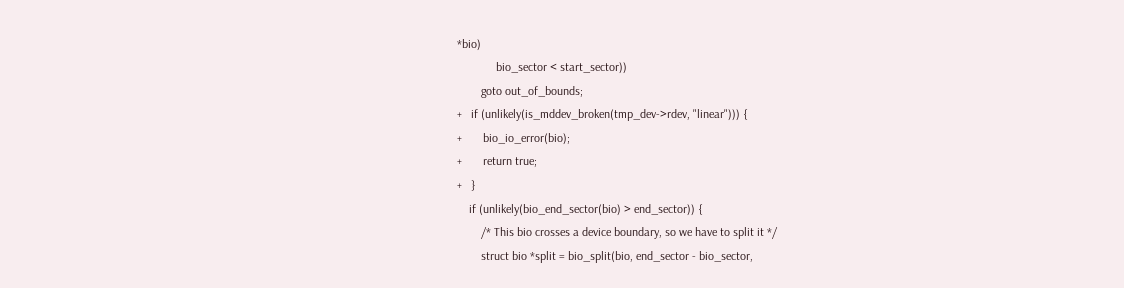*bio)
             bio_sector < start_sector))
        goto out_of_bounds;
+   if (unlikely(is_mddev_broken(tmp_dev->rdev, "linear"))) {
+       bio_io_error(bio);
+       return true;
+   }
    if (unlikely(bio_end_sector(bio) > end_sector)) {
        /* This bio crosses a device boundary, so we have to split it */
        struct bio *split = bio_split(bio, end_sector - bio_sector,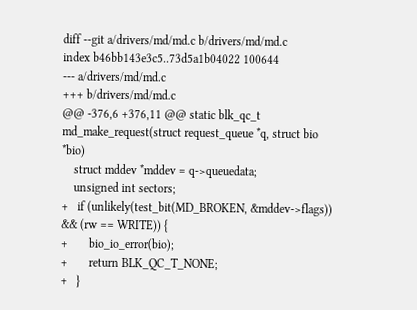diff --git a/drivers/md/md.c b/drivers/md/md.c
index b46bb143e3c5..73d5a1b04022 100644
--- a/drivers/md/md.c
+++ b/drivers/md/md.c
@@ -376,6 +376,11 @@ static blk_qc_t md_make_request(struct request_queue *q, struct bio *bio)
    struct mddev *mddev = q->queuedata;
    unsigned int sectors;
+   if (unlikely(test_bit(MD_BROKEN, &mddev->flags)) && (rw == WRITE)) {
+       bio_io_error(bio);
+       return BLK_QC_T_NONE;
+   }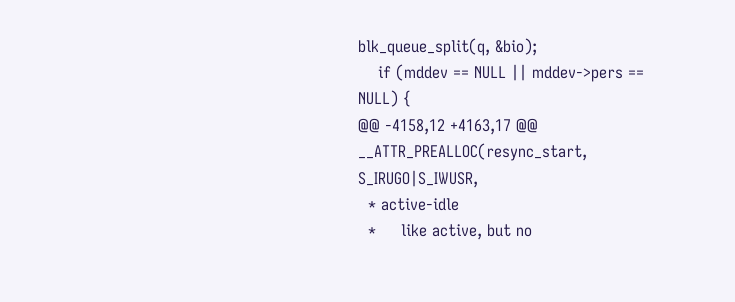blk_queue_split(q, &bio);
    if (mddev == NULL || mddev->pers == NULL) {
@@ -4158,12 +4163,17 @@ __ATTR_PREALLOC(resync_start, S_IRUGO|S_IWUSR,
  * active-idle
  *     like active, but no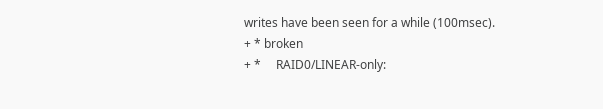writes have been seen for a while (100msec).
+ * broken
+ *     RAID0/LINEAR-only: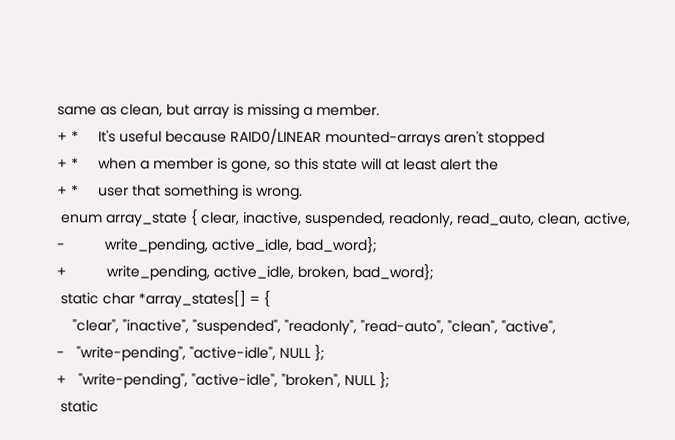same as clean, but array is missing a member.
+ *     It's useful because RAID0/LINEAR mounted-arrays aren't stopped
+ *     when a member is gone, so this state will at least alert the
+ *     user that something is wrong.
 enum array_state { clear, inactive, suspended, readonly, read_auto, clean, active,
-          write_pending, active_idle, bad_word};
+          write_pending, active_idle, broken, bad_word};
 static char *array_states[] = {
    "clear", "inactive", "suspended", "readonly", "read-auto", "clean", "active",
-   "write-pending", "active-idle", NULL };
+   "write-pending", "active-idle", "broken", NULL };
 static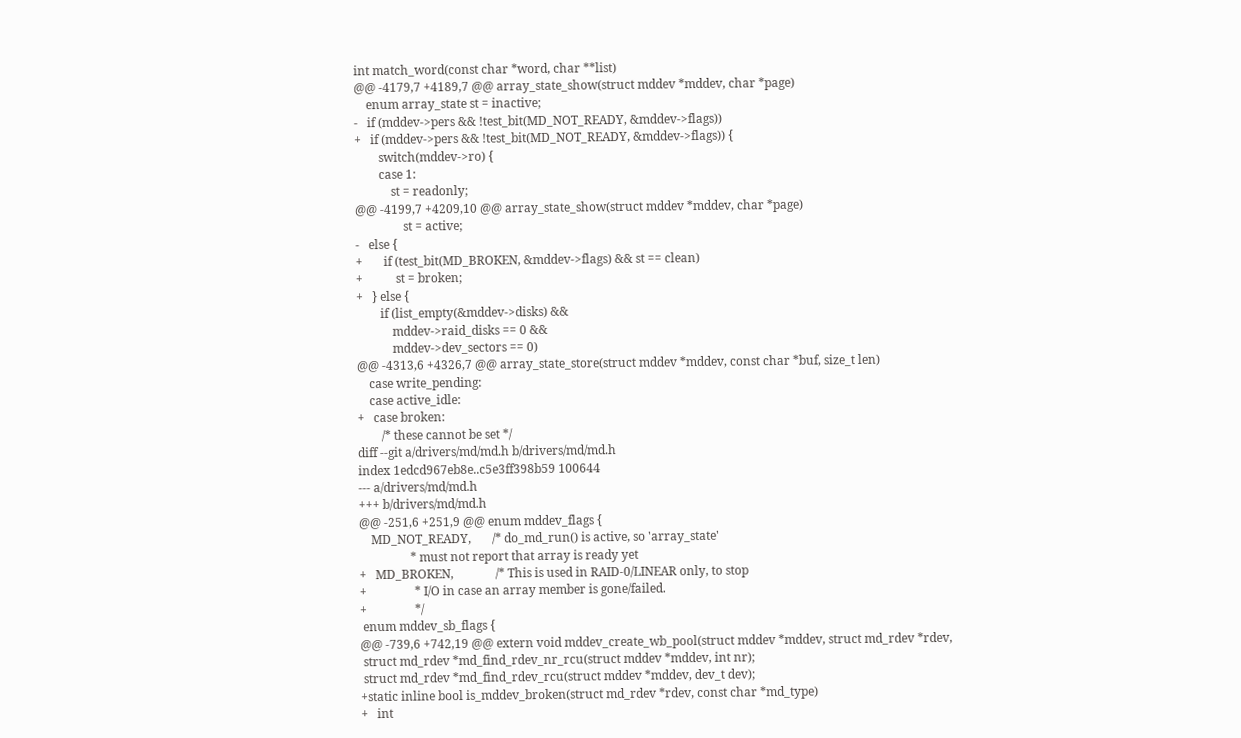int match_word(const char *word, char **list)
@@ -4179,7 +4189,7 @@ array_state_show(struct mddev *mddev, char *page)
    enum array_state st = inactive;
-   if (mddev->pers && !test_bit(MD_NOT_READY, &mddev->flags))
+   if (mddev->pers && !test_bit(MD_NOT_READY, &mddev->flags)) {
        switch(mddev->ro) {
        case 1:
            st = readonly;
@@ -4199,7 +4209,10 @@ array_state_show(struct mddev *mddev, char *page)
                st = active;
-   else {
+       if (test_bit(MD_BROKEN, &mddev->flags) && st == clean)
+           st = broken;
+   } else {
        if (list_empty(&mddev->disks) &&
            mddev->raid_disks == 0 &&
            mddev->dev_sectors == 0)
@@ -4313,6 +4326,7 @@ array_state_store(struct mddev *mddev, const char *buf, size_t len)
    case write_pending:
    case active_idle:
+   case broken:
        /* these cannot be set */
diff --git a/drivers/md/md.h b/drivers/md/md.h
index 1edcd967eb8e..c5e3ff398b59 100644
--- a/drivers/md/md.h
+++ b/drivers/md/md.h
@@ -251,6 +251,9 @@ enum mddev_flags {
    MD_NOT_READY,       /* do_md_run() is active, so 'array_state'
                 * must not report that array is ready yet
+   MD_BROKEN,              /* This is used in RAID-0/LINEAR only, to stop
+                * I/O in case an array member is gone/failed.
+                */
 enum mddev_sb_flags {
@@ -739,6 +742,19 @@ extern void mddev_create_wb_pool(struct mddev *mddev, struct md_rdev *rdev,
 struct md_rdev *md_find_rdev_nr_rcu(struct mddev *mddev, int nr);
 struct md_rdev *md_find_rdev_rcu(struct mddev *mddev, dev_t dev);
+static inline bool is_mddev_broken(struct md_rdev *rdev, const char *md_type)
+   int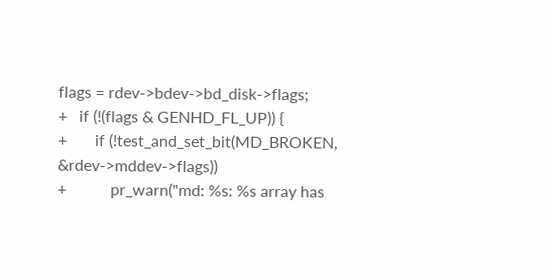flags = rdev->bdev->bd_disk->flags;
+   if (!(flags & GENHD_FL_UP)) {
+       if (!test_and_set_bit(MD_BROKEN, &rdev->mddev->flags))
+           pr_warn("md: %s: %s array has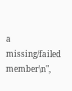a missing/failed member\n",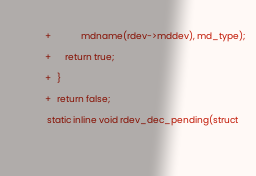+               mdname(rdev->mddev), md_type);
+       return true;
+   }
+   return false;
 static inline void rdev_dec_pending(struct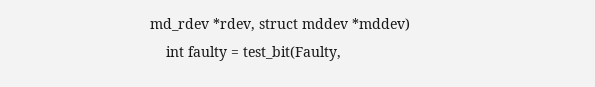md_rdev *rdev, struct mddev *mddev)
    int faulty = test_bit(Faulty,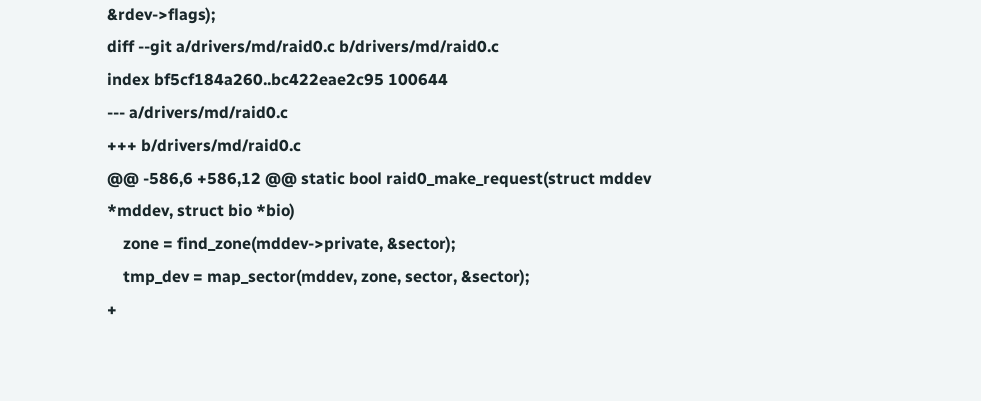&rdev->flags);
diff --git a/drivers/md/raid0.c b/drivers/md/raid0.c
index bf5cf184a260..bc422eae2c95 100644
--- a/drivers/md/raid0.c
+++ b/drivers/md/raid0.c
@@ -586,6 +586,12 @@ static bool raid0_make_request(struct mddev *mddev, struct bio *bio)
    zone = find_zone(mddev->private, &sector);
    tmp_dev = map_sector(mddev, zone, sector, &sector);
+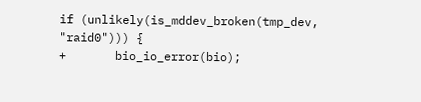if (unlikely(is_mddev_broken(tmp_dev, "raid0"))) {
+       bio_io_error(bio);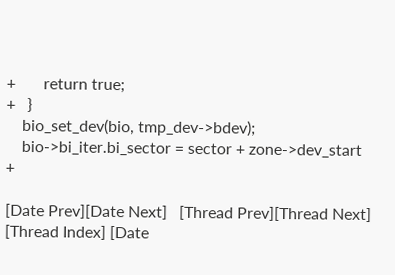+       return true;
+   }
    bio_set_dev(bio, tmp_dev->bdev);
    bio->bi_iter.bi_sector = sector + zone->dev_start +

[Date Prev][Date Next]   [Thread Prev][Thread Next]   [Thread Index] [Date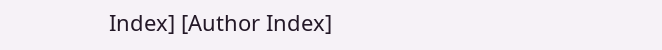Index] [Author Index]